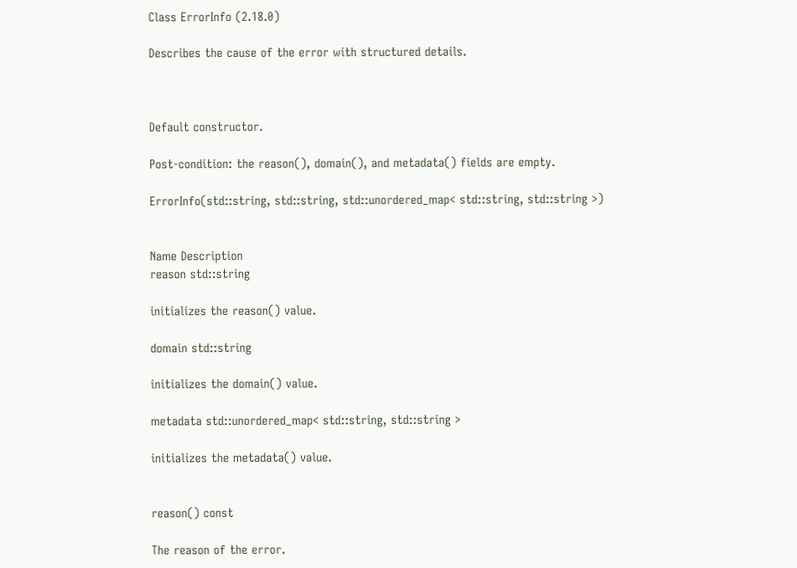Class ErrorInfo (2.18.0)

Describes the cause of the error with structured details.



Default constructor.

Post-condition: the reason(), domain(), and metadata() fields are empty.

ErrorInfo(std::string, std::string, std::unordered_map< std::string, std::string >)


Name Description
reason std::string

initializes the reason() value.

domain std::string

initializes the domain() value.

metadata std::unordered_map< std::string, std::string >

initializes the metadata() value.


reason() const

The reason of the error.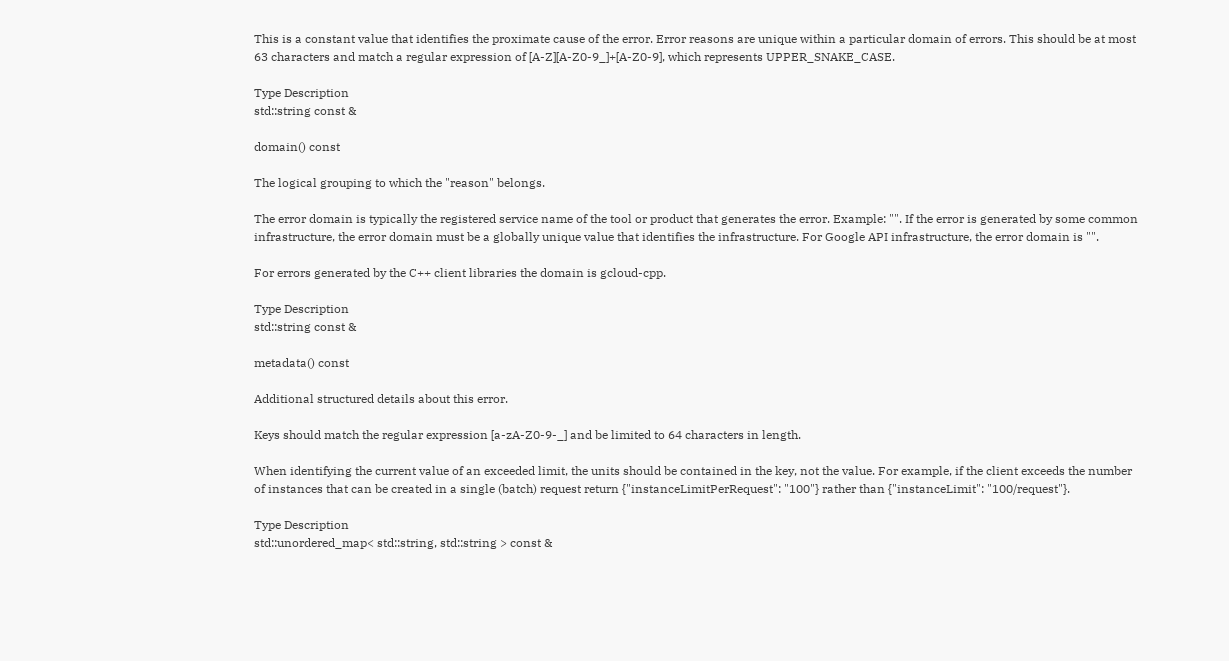This is a constant value that identifies the proximate cause of the error. Error reasons are unique within a particular domain of errors. This should be at most 63 characters and match a regular expression of [A-Z][A-Z0-9_]+[A-Z0-9], which represents UPPER_SNAKE_CASE.

Type Description
std::string const &

domain() const

The logical grouping to which the "reason" belongs.

The error domain is typically the registered service name of the tool or product that generates the error. Example: "". If the error is generated by some common infrastructure, the error domain must be a globally unique value that identifies the infrastructure. For Google API infrastructure, the error domain is "".

For errors generated by the C++ client libraries the domain is gcloud-cpp.

Type Description
std::string const &

metadata() const

Additional structured details about this error.

Keys should match the regular expression [a-zA-Z0-9-_] and be limited to 64 characters in length.

When identifying the current value of an exceeded limit, the units should be contained in the key, not the value. For example, if the client exceeds the number of instances that can be created in a single (batch) request return {"instanceLimitPerRequest": "100"} rather than {"instanceLimit": "100/request"}.

Type Description
std::unordered_map< std::string, std::string > const &